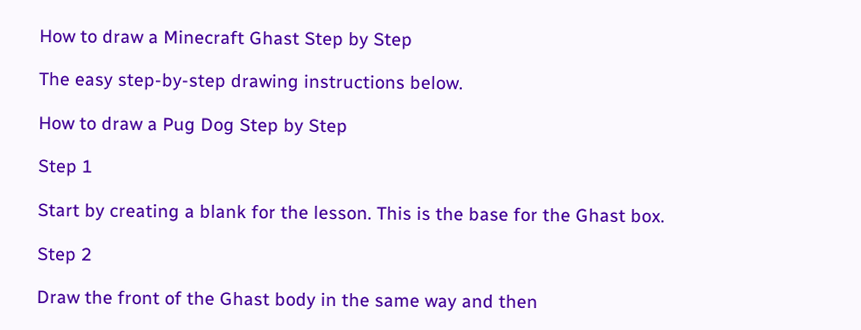How to draw a Minecraft Ghast Step by Step

The easy step-by-step drawing instructions below.

How to draw a Pug Dog Step by Step

Step 1

Start by creating a blank for the lesson. This is the base for the Ghast box.

Step 2

Draw the front of the Ghast body in the same way and then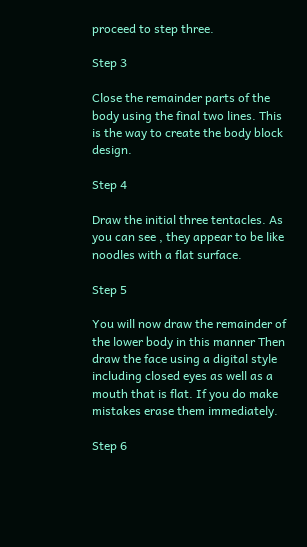proceed to step three.

Step 3

Close the remainder parts of the body using the final two lines. This is the way to create the body block design.

Step 4

Draw the initial three tentacles. As you can see , they appear to be like noodles with a flat surface.

Step 5

You will now draw the remainder of the lower body in this manner Then draw the face using a digital style including closed eyes as well as a mouth that is flat. If you do make mistakes erase them immediately.

Step 6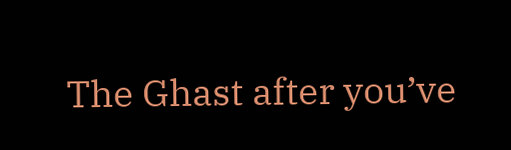The Ghast after you’ve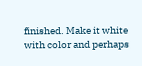finished. Make it white with color and perhaps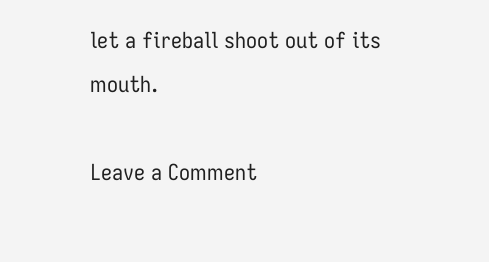let a fireball shoot out of its mouth.

Leave a Comment